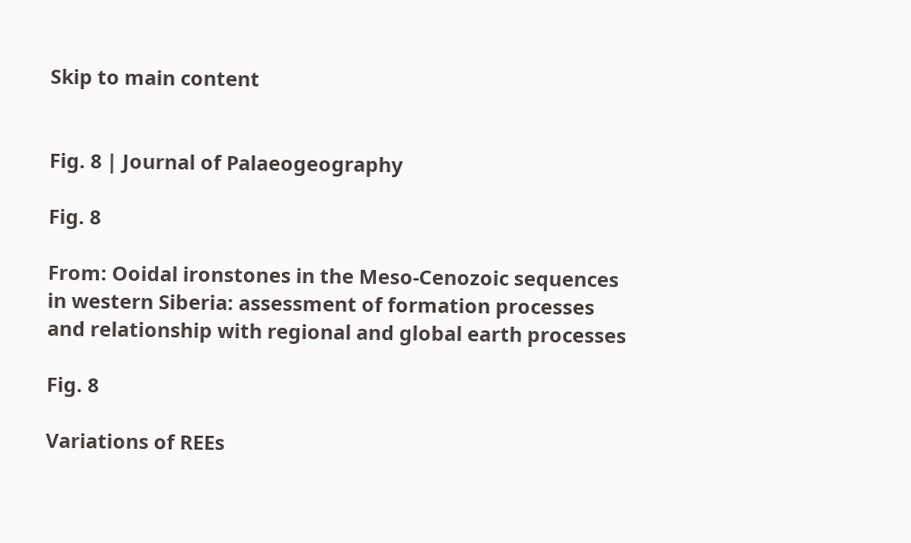Skip to main content


Fig. 8 | Journal of Palaeogeography

Fig. 8

From: Ooidal ironstones in the Meso-Cenozoic sequences in western Siberia: assessment of formation processes and relationship with regional and global earth processes

Fig. 8

Variations of REEs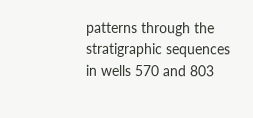patterns through the stratigraphic sequences in wells 570 and 803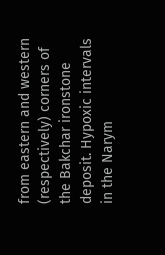from eastern and western (respectively) corners of the Bakchar ironstone deposit. Hypoxic intervals in the Narym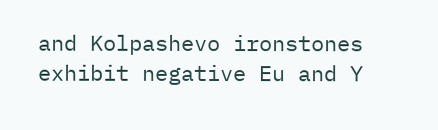and Kolpashevo ironstones exhibit negative Eu and Y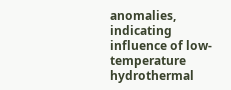anomalies, indicating influence of low-temperature hydrothermal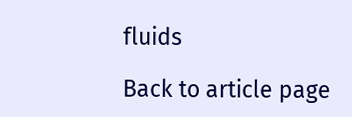fluids

Back to article page